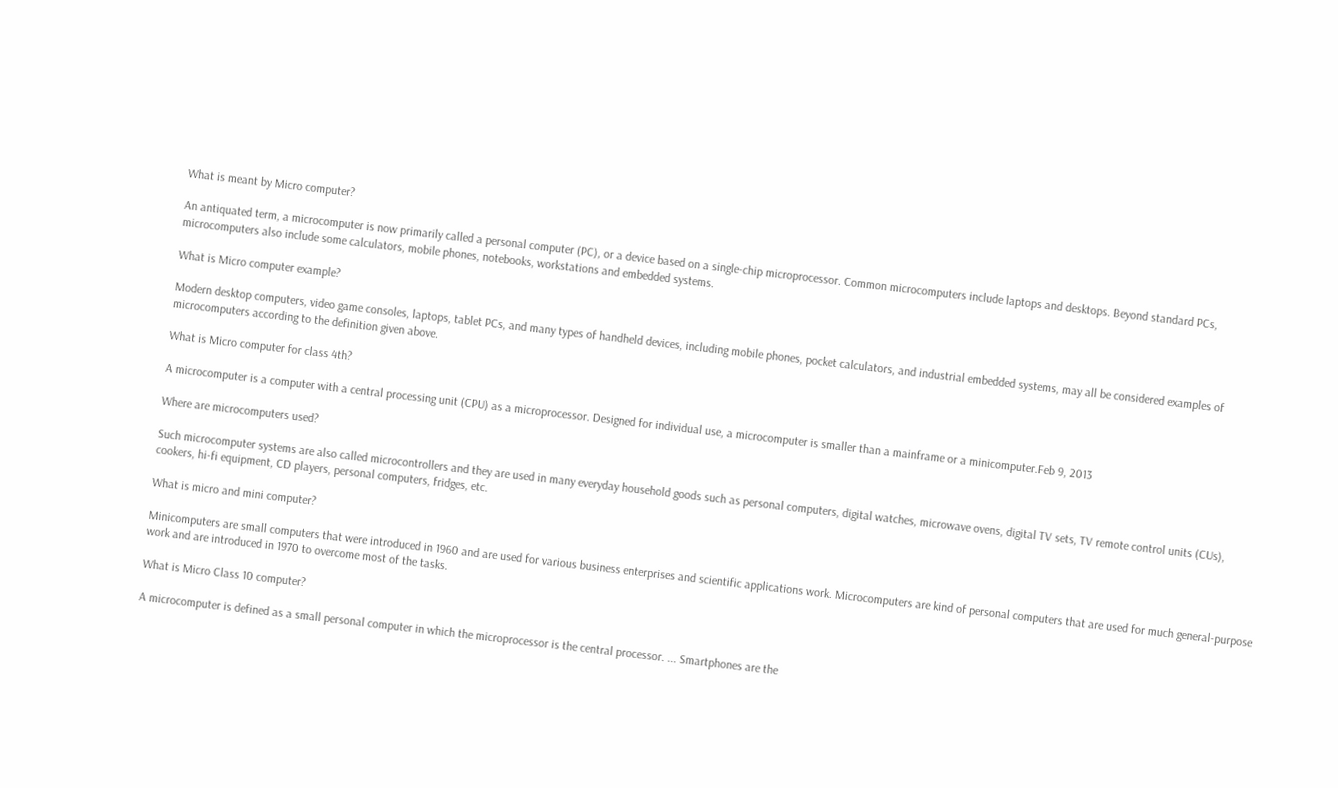What is meant by Micro computer?

An antiquated term, a microcomputer is now primarily called a personal computer (PC), or a device based on a single-chip microprocessor. Common microcomputers include laptops and desktops. Beyond standard PCs, microcomputers also include some calculators, mobile phones, notebooks, workstations and embedded systems.

What is Micro computer example?

Modern desktop computers, video game consoles, laptops, tablet PCs, and many types of handheld devices, including mobile phones, pocket calculators, and industrial embedded systems, may all be considered examples of microcomputers according to the definition given above.

What is Micro computer for class 4th?

A microcomputer is a computer with a central processing unit (CPU) as a microprocessor. Designed for individual use, a microcomputer is smaller than a mainframe or a minicomputer.Feb 9, 2013

Where are microcomputers used?

Such microcomputer systems are also called microcontrollers and they are used in many everyday household goods such as personal computers, digital watches, microwave ovens, digital TV sets, TV remote control units (CUs), cookers, hi-fi equipment, CD players, personal computers, fridges, etc.

What is micro and mini computer?

Minicomputers are small computers that were introduced in 1960 and are used for various business enterprises and scientific applications work. Microcomputers are kind of personal computers that are used for much general-purpose work and are introduced in 1970 to overcome most of the tasks.

What is Micro Class 10 computer?

A microcomputer is defined as a small personal computer in which the microprocessor is the central processor. ... Smartphones are the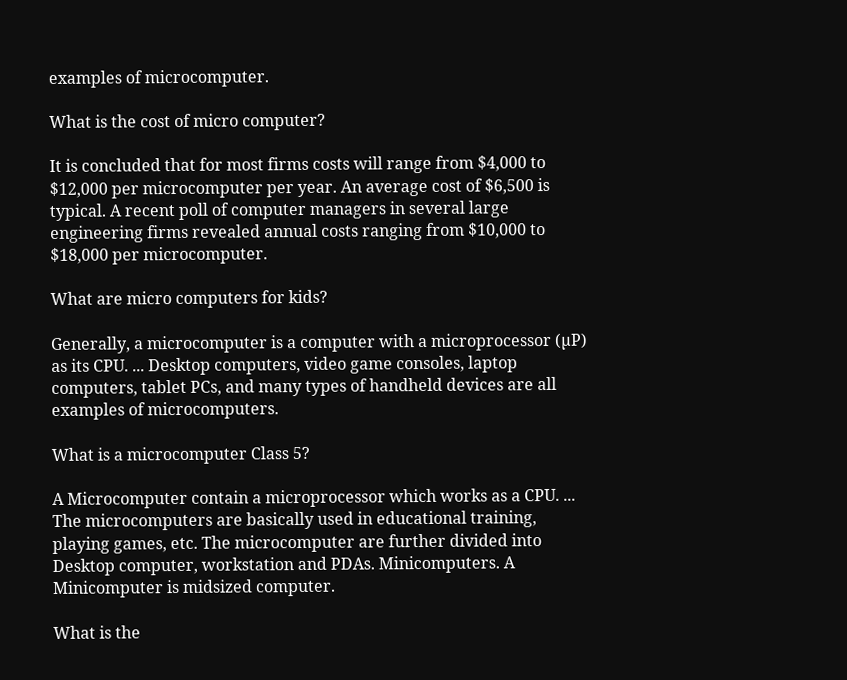examples of microcomputer.

What is the cost of micro computer?

It is concluded that for most firms costs will range from $4,000 to $12,000 per microcomputer per year. An average cost of $6,500 is typical. A recent poll of computer managers in several large engineering firms revealed annual costs ranging from $10,000 to $18,000 per microcomputer.

What are micro computers for kids?

Generally, a microcomputer is a computer with a microprocessor (µP) as its CPU. ... Desktop computers, video game consoles, laptop computers, tablet PCs, and many types of handheld devices are all examples of microcomputers.

What is a microcomputer Class 5?

A Microcomputer contain a microprocessor which works as a CPU. ... The microcomputers are basically used in educational training, playing games, etc. The microcomputer are further divided into Desktop computer, workstation and PDAs. Minicomputers. A Minicomputer is midsized computer.

What is the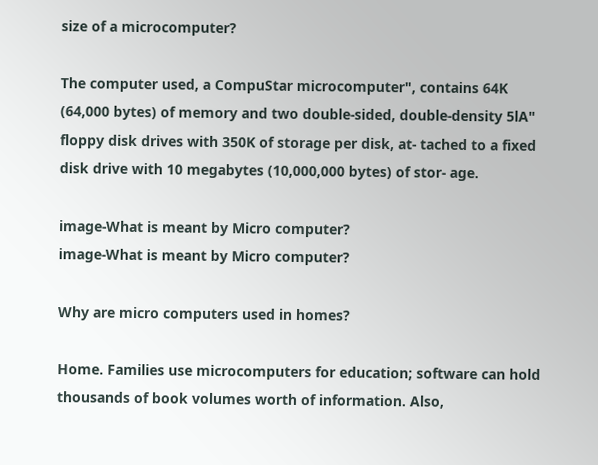size of a microcomputer?

The computer used, a CompuStar microcomputer", contains 64K (64,000 bytes) of memory and two double-sided, double-density 5lA" floppy disk drives with 350K of storage per disk, at- tached to a fixed disk drive with 10 megabytes (10,000,000 bytes) of stor- age.

image-What is meant by Micro computer?
image-What is meant by Micro computer?

Why are micro computers used in homes?

Home. Families use microcomputers for education; software can hold thousands of book volumes worth of information. Also,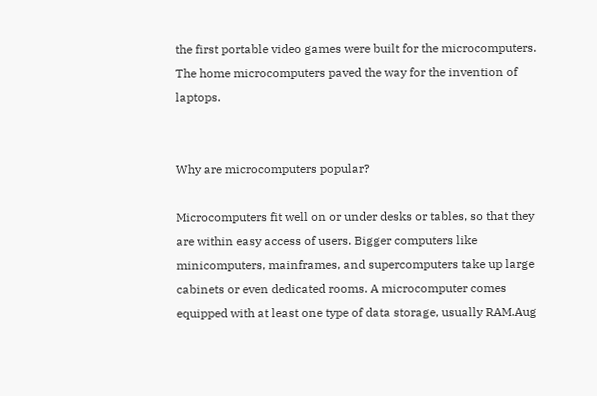the first portable video games were built for the microcomputers. The home microcomputers paved the way for the invention of laptops.


Why are microcomputers popular?

Microcomputers fit well on or under desks or tables, so that they are within easy access of users. Bigger computers like minicomputers, mainframes, and supercomputers take up large cabinets or even dedicated rooms. A microcomputer comes equipped with at least one type of data storage, usually RAM.Aug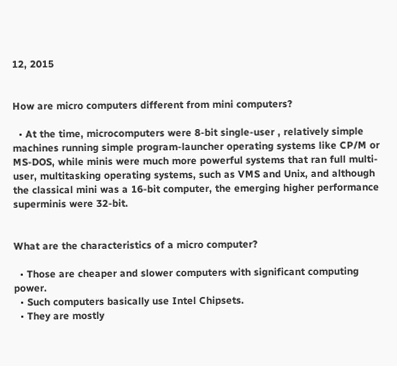12, 2015


How are micro computers different from mini computers?

  • At the time, microcomputers were 8-bit single-user , relatively simple machines running simple program-launcher operating systems like CP/M or MS-DOS, while minis were much more powerful systems that ran full multi-user, multitasking operating systems, such as VMS and Unix, and although the classical mini was a 16-bit computer, the emerging higher performance superminis were 32-bit.


What are the characteristics of a micro computer?

  • Those are cheaper and slower computers with significant computing power.
  • Such computers basically use Intel Chipsets.
  • They are mostly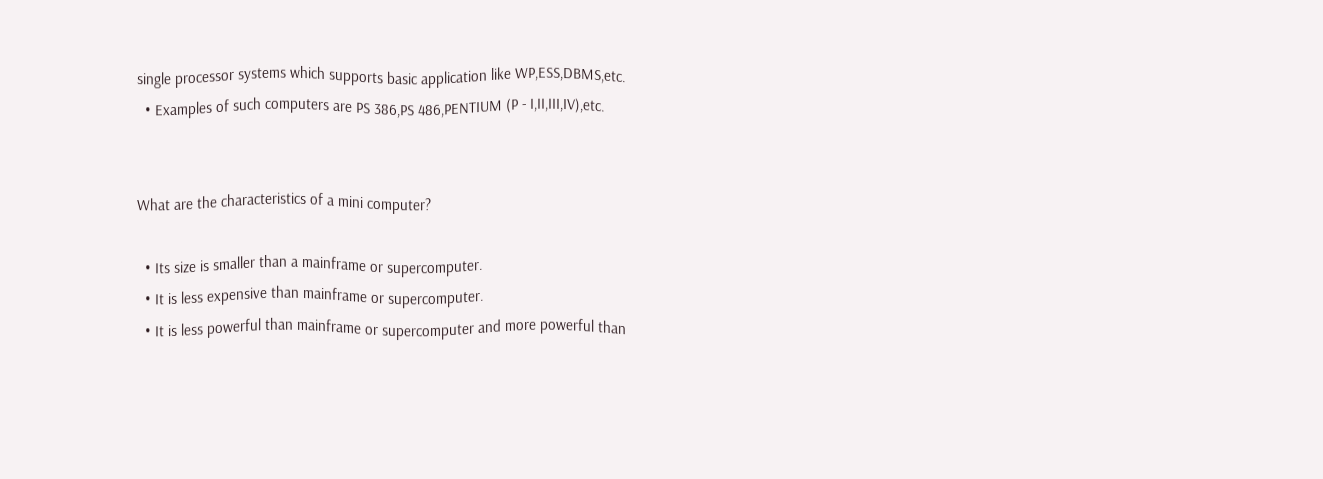single processor systems which supports basic application like WP,ESS,DBMS,etc.
  • Examples of such computers are PS 386,PS 486,PENTIUM (P - I,II,III,IV),etc.


What are the characteristics of a mini computer?

  • Its size is smaller than a mainframe or supercomputer.
  • It is less expensive than mainframe or supercomputer.
  • It is less powerful than mainframe or supercomputer and more powerful than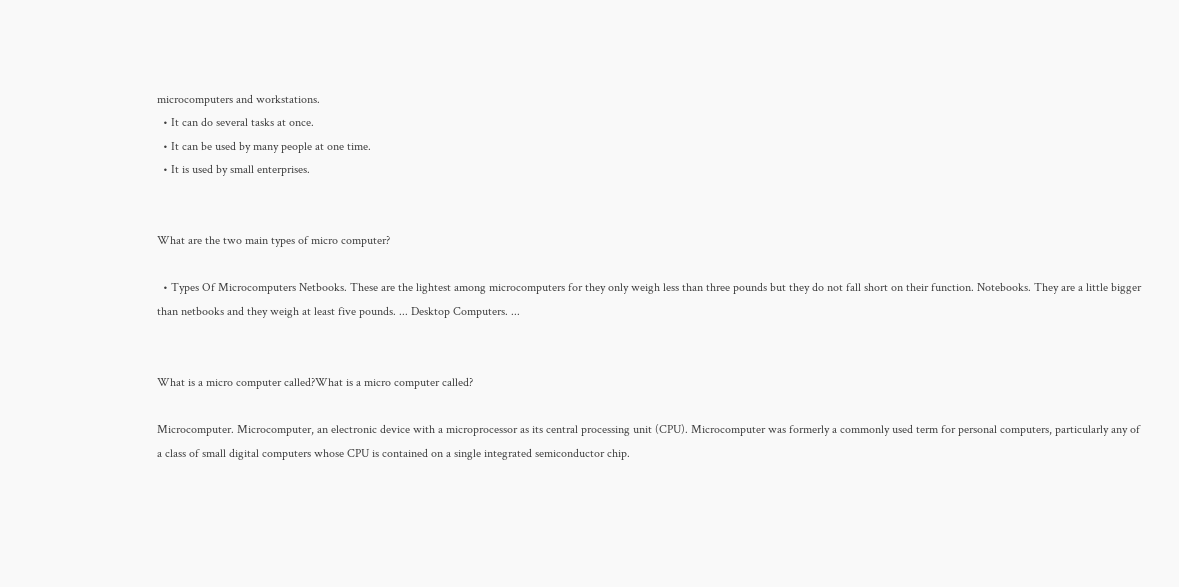microcomputers and workstations.
  • It can do several tasks at once.
  • It can be used by many people at one time.
  • It is used by small enterprises.


What are the two main types of micro computer?

  • Types Of Microcomputers Netbooks. These are the lightest among microcomputers for they only weigh less than three pounds but they do not fall short on their function. Notebooks. They are a little bigger than netbooks and they weigh at least five pounds. ... Desktop Computers. ...


What is a micro computer called?What is a micro computer called?

Microcomputer. Microcomputer, an electronic device with a microprocessor as its central processing unit (CPU). Microcomputer was formerly a commonly used term for personal computers, particularly any of a class of small digital computers whose CPU is contained on a single integrated semiconductor chip.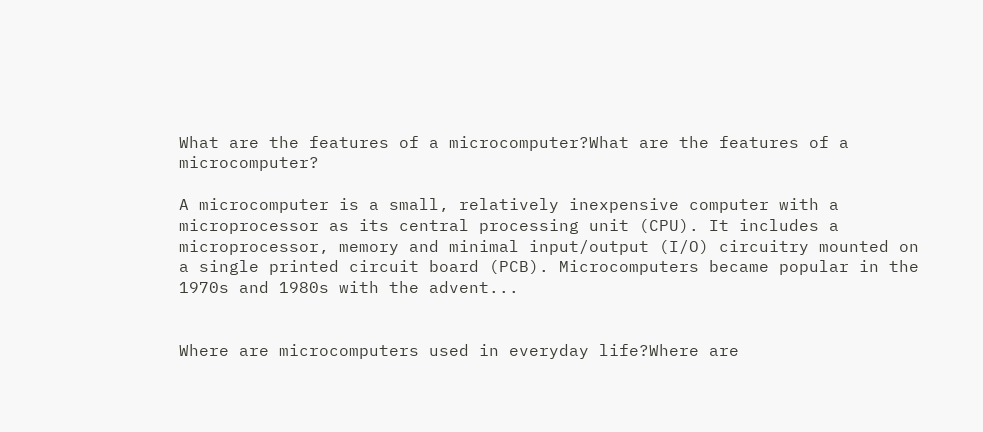What are the features of a microcomputer?What are the features of a microcomputer?

A microcomputer is a small, relatively inexpensive computer with a microprocessor as its central processing unit (CPU). It includes a microprocessor, memory and minimal input/output (I/O) circuitry mounted on a single printed circuit board (PCB). Microcomputers became popular in the 1970s and 1980s with the advent...


Where are microcomputers used in everyday life?Where are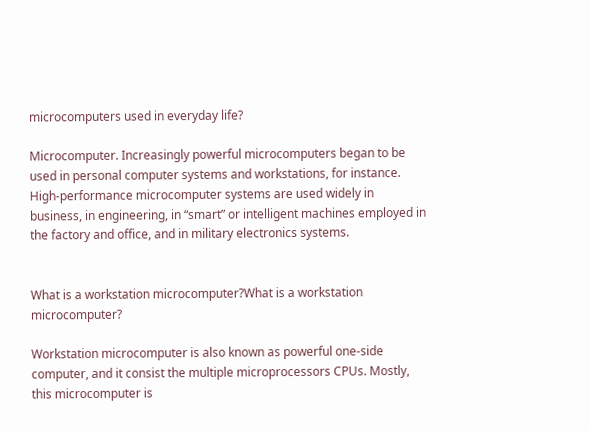microcomputers used in everyday life?

Microcomputer. Increasingly powerful microcomputers began to be used in personal computer systems and workstations, for instance. High-performance microcomputer systems are used widely in business, in engineering, in “smart” or intelligent machines employed in the factory and office, and in military electronics systems.


What is a workstation microcomputer?What is a workstation microcomputer?

Workstation microcomputer is also known as powerful one-side computer, and it consist the multiple microprocessors CPUs. Mostly, this microcomputer is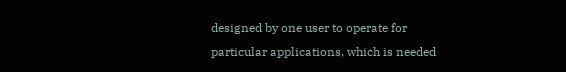designed by one user to operate for particular applications, which is needed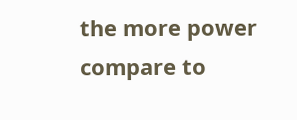the more power compare to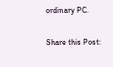ordinary PC.

Share this Post: